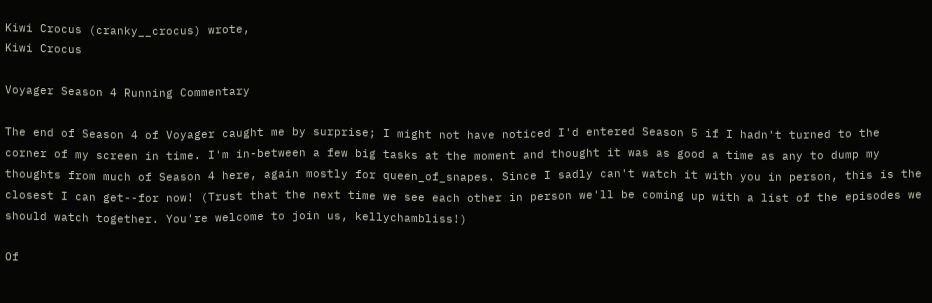Kiwi Crocus (cranky__crocus) wrote,
Kiwi Crocus

Voyager Season 4 Running Commentary

The end of Season 4 of Voyager caught me by surprise; I might not have noticed I'd entered Season 5 if I hadn't turned to the corner of my screen in time. I'm in-between a few big tasks at the moment and thought it was as good a time as any to dump my thoughts from much of Season 4 here, again mostly for queen_of_snapes. Since I sadly can't watch it with you in person, this is the closest I can get--for now! (Trust that the next time we see each other in person we'll be coming up with a list of the episodes we should watch together. You're welcome to join us, kellychambliss!)

Of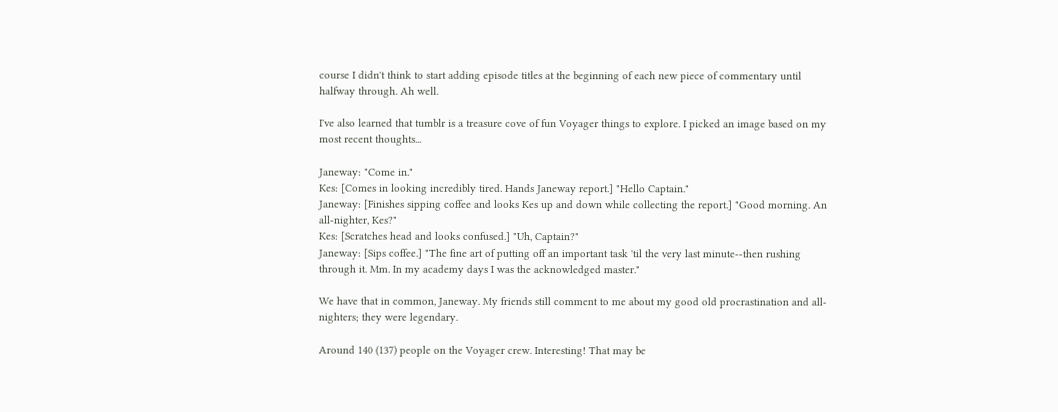course I didn't think to start adding episode titles at the beginning of each new piece of commentary until halfway through. Ah well.

I've also learned that tumblr is a treasure cove of fun Voyager things to explore. I picked an image based on my most recent thoughts...

Janeway: "Come in."
Kes: [Comes in looking incredibly tired. Hands Janeway report.] "Hello Captain."
Janeway: [Finishes sipping coffee and looks Kes up and down while collecting the report.] "Good morning. An all-nighter, Kes?"
Kes: [Scratches head and looks confused.] "Uh, Captain?"
Janeway: [Sips coffee.] "The fine art of putting off an important task 'til the very last minute--then rushing through it. Mm. In my academy days I was the acknowledged master."

We have that in common, Janeway. My friends still comment to me about my good old procrastination and all-nighters; they were legendary.

Around 140 (137) people on the Voyager crew. Interesting! That may be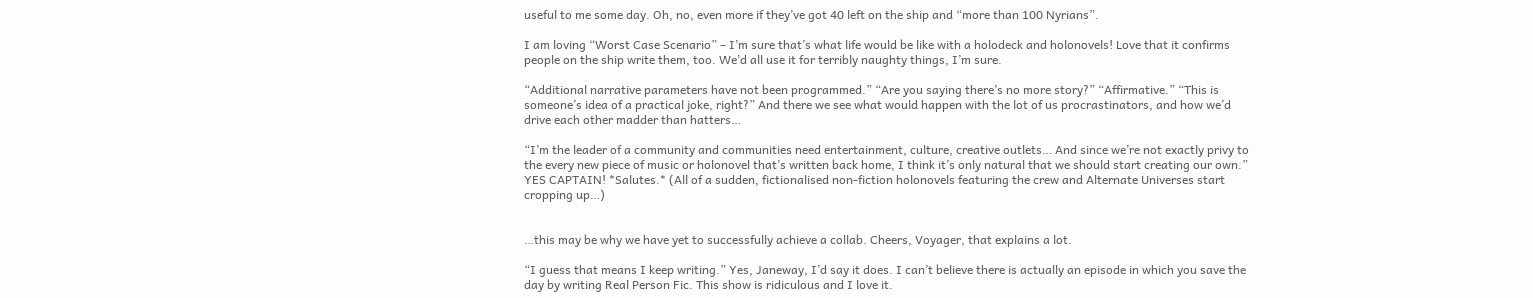useful to me some day. Oh, no, even more if they’ve got 40 left on the ship and “more than 100 Nyrians”.

I am loving “Worst Case Scenario” – I’m sure that’s what life would be like with a holodeck and holonovels! Love that it confirms people on the ship write them, too. We’d all use it for terribly naughty things, I’m sure.

“Additional narrative parameters have not been programmed.” “Are you saying there’s no more story?” “Affirmative.” “This is someone’s idea of a practical joke, right?” And there we see what would happen with the lot of us procrastinators, and how we’d drive each other madder than hatters…

“I’m the leader of a community and communities need entertainment, culture, creative outlets… And since we’re not exactly privy to the every new piece of music or holonovel that’s written back home, I think it’s only natural that we should start creating our own.” YES CAPTAIN! *Salutes.* (All of a sudden, fictionalised non-fiction holonovels featuring the crew and Alternate Universes start cropping up…)


…this may be why we have yet to successfully achieve a collab. Cheers, Voyager, that explains a lot.

“I guess that means I keep writing.” Yes, Janeway, I’d say it does. I can’t believe there is actually an episode in which you save the day by writing Real Person Fic. This show is ridiculous and I love it.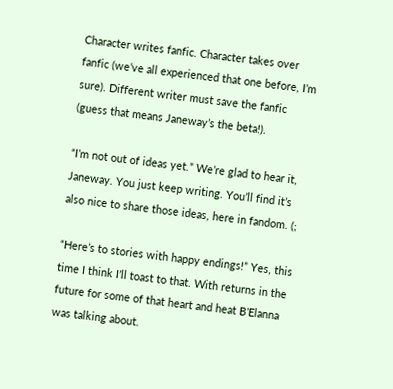Character writes fanfic. Character takes over fanfic (we’ve all experienced that one before, I’m sure). Different writer must save the fanfic (guess that means Janeway’s the beta!).

“I’m not out of ideas yet.” We’re glad to hear it, Janeway. You just keep writing. You’ll find it’s also nice to share those ideas, here in fandom. (;

“Here’s to stories with happy endings!” Yes, this time I think I’ll toast to that. With returns in the future for some of that heart and heat B’Elanna was talking about.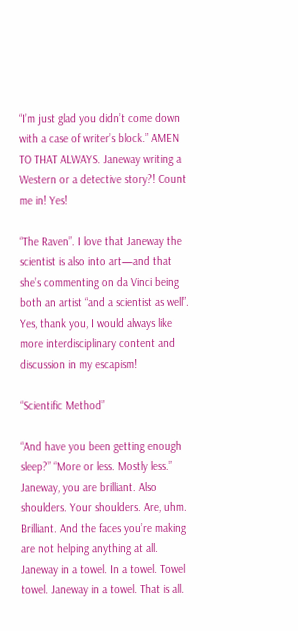“I’m just glad you didn’t come down with a case of writer’s block.” AMEN TO THAT ALWAYS. Janeway writing a Western or a detective story?! Count me in! Yes!

“The Raven”. I love that Janeway the scientist is also into art—and that she’s commenting on da Vinci being both an artist “and a scientist as well”. Yes, thank you, I would always like more interdisciplinary content and discussion in my escapism!

“Scientific Method”

“And have you been getting enough sleep?” “More or less. Mostly less.” Janeway, you are brilliant. Also shoulders. Your shoulders. Are, uhm. Brilliant. And the faces you’re making are not helping anything at all. Janeway in a towel. In a towel. Towel towel. Janeway in a towel. That is all.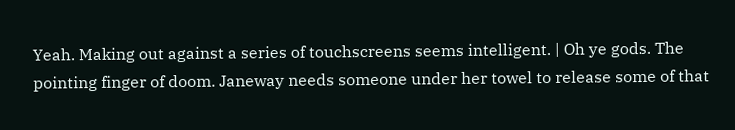Yeah. Making out against a series of touchscreens seems intelligent. | Oh ye gods. The pointing finger of doom. Janeway needs someone under her towel to release some of that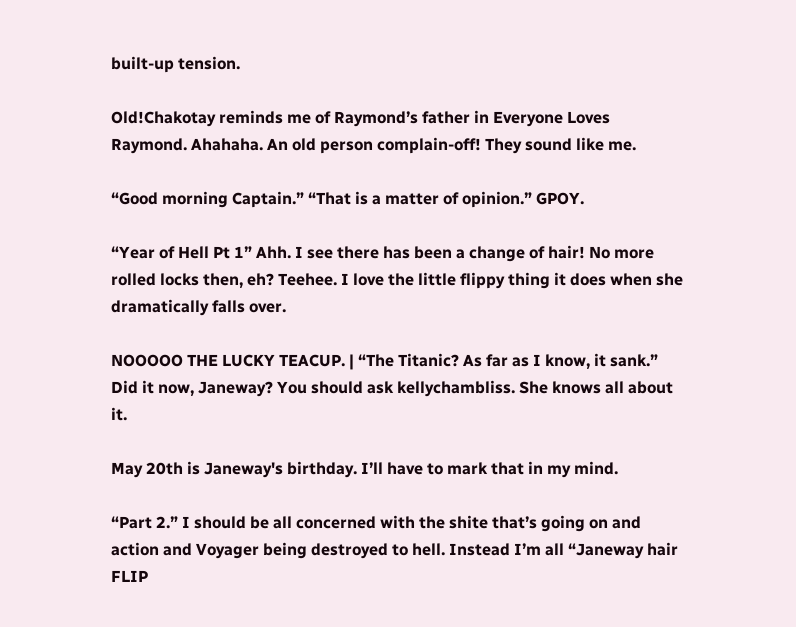built-up tension.

Old!Chakotay reminds me of Raymond’s father in Everyone Loves Raymond. Ahahaha. An old person complain-off! They sound like me.

“Good morning Captain.” “That is a matter of opinion.” GPOY.

“Year of Hell Pt 1” Ahh. I see there has been a change of hair! No more rolled locks then, eh? Teehee. I love the little flippy thing it does when she dramatically falls over.

NOOOOO THE LUCKY TEACUP. | “The Titanic? As far as I know, it sank.” Did it now, Janeway? You should ask kellychambliss. She knows all about it.

May 20th is Janeway's birthday. I’ll have to mark that in my mind.

“Part 2.” I should be all concerned with the shite that’s going on and action and Voyager being destroyed to hell. Instead I’m all “Janeway hair FLIP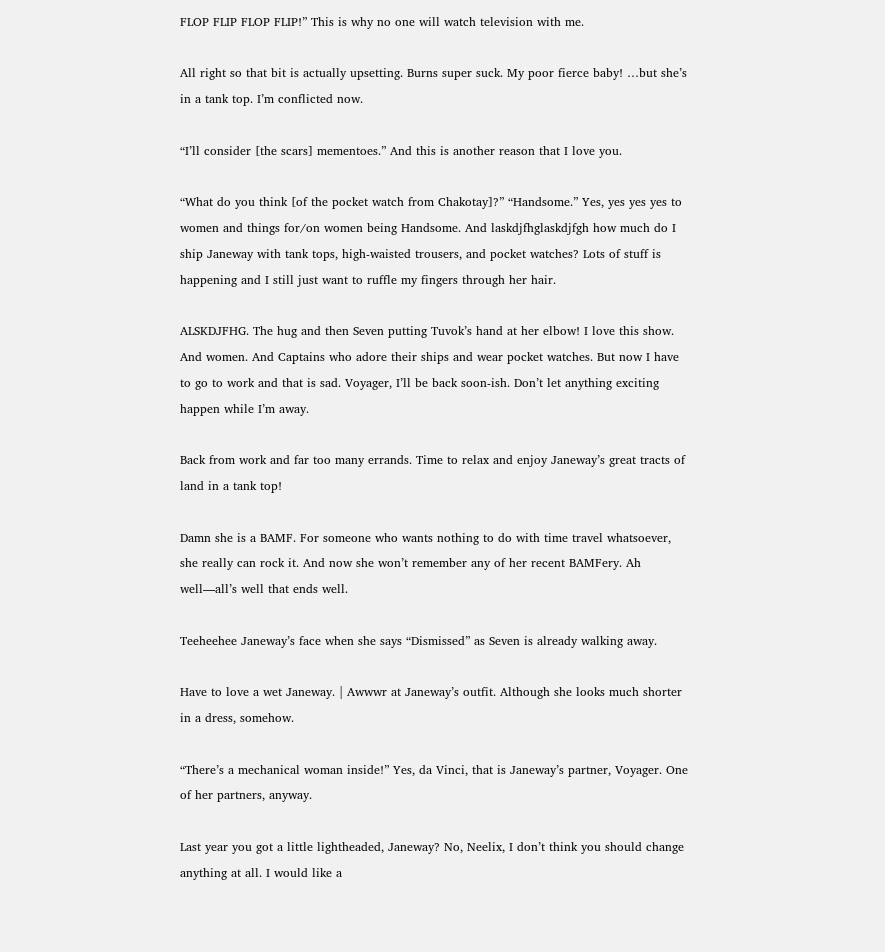FLOP FLIP FLOP FLIP!” This is why no one will watch television with me.

All right so that bit is actually upsetting. Burns super suck. My poor fierce baby! …but she’s in a tank top. I’m conflicted now.

“I’ll consider [the scars] mementoes.” And this is another reason that I love you.

“What do you think [of the pocket watch from Chakotay]?” “Handsome.” Yes, yes yes yes to women and things for/on women being Handsome. And laskdjfhglaskdjfgh how much do I ship Janeway with tank tops, high-waisted trousers, and pocket watches? Lots of stuff is happening and I still just want to ruffle my fingers through her hair.

ALSKDJFHG. The hug and then Seven putting Tuvok’s hand at her elbow! I love this show. And women. And Captains who adore their ships and wear pocket watches. But now I have to go to work and that is sad. Voyager, I’ll be back soon-ish. Don’t let anything exciting happen while I’m away.

Back from work and far too many errands. Time to relax and enjoy Janeway’s great tracts of land in a tank top!

Damn she is a BAMF. For someone who wants nothing to do with time travel whatsoever, she really can rock it. And now she won’t remember any of her recent BAMFery. Ah well—all’s well that ends well.

Teeheehee Janeway’s face when she says “Dismissed” as Seven is already walking away.

Have to love a wet Janeway. | Awwwr at Janeway’s outfit. Although she looks much shorter in a dress, somehow.

“There’s a mechanical woman inside!” Yes, da Vinci, that is Janeway’s partner, Voyager. One of her partners, anyway.

Last year you got a little lightheaded, Janeway? No, Neelix, I don’t think you should change anything at all. I would like a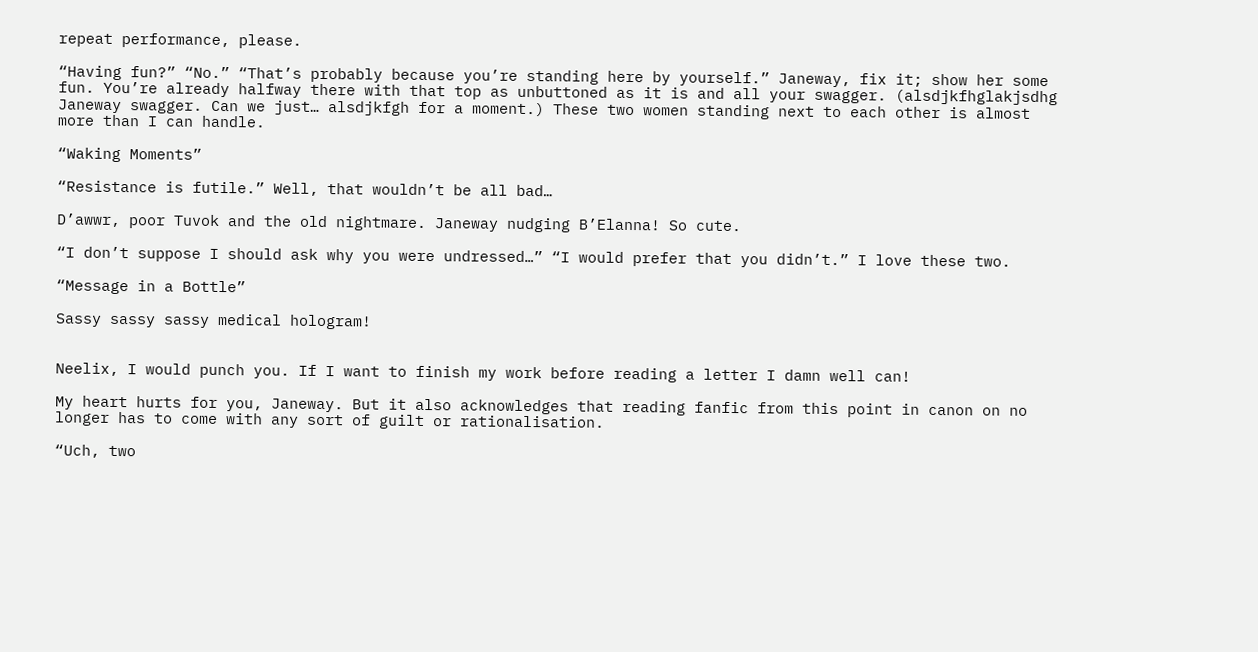repeat performance, please.

“Having fun?” “No.” “That’s probably because you’re standing here by yourself.” Janeway, fix it; show her some fun. You’re already halfway there with that top as unbuttoned as it is and all your swagger. (alsdjkfhglakjsdhg Janeway swagger. Can we just… alsdjkfgh for a moment.) These two women standing next to each other is almost more than I can handle.

“Waking Moments”

“Resistance is futile.” Well, that wouldn’t be all bad…

D’awwr, poor Tuvok and the old nightmare. Janeway nudging B’Elanna! So cute.

“I don’t suppose I should ask why you were undressed…” “I would prefer that you didn’t.” I love these two.

“Message in a Bottle”

Sassy sassy sassy medical hologram!


Neelix, I would punch you. If I want to finish my work before reading a letter I damn well can!

My heart hurts for you, Janeway. But it also acknowledges that reading fanfic from this point in canon on no longer has to come with any sort of guilt or rationalisation.

“Uch, two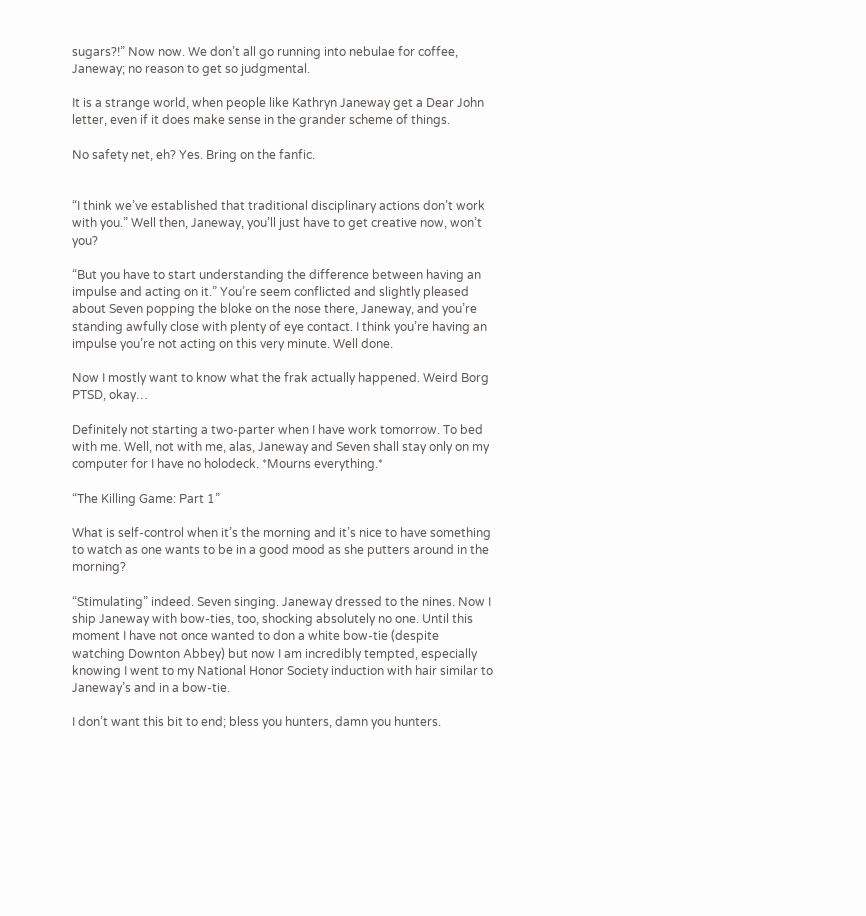sugars?!” Now now. We don’t all go running into nebulae for coffee, Janeway; no reason to get so judgmental.

It is a strange world, when people like Kathryn Janeway get a Dear John letter, even if it does make sense in the grander scheme of things.

No safety net, eh? Yes. Bring on the fanfic.


“I think we’ve established that traditional disciplinary actions don’t work with you.” Well then, Janeway, you’ll just have to get creative now, won’t you?

“But you have to start understanding the difference between having an impulse and acting on it.” You’re seem conflicted and slightly pleased about Seven popping the bloke on the nose there, Janeway, and you’re standing awfully close with plenty of eye contact. I think you’re having an impulse you’re not acting on this very minute. Well done.

Now I mostly want to know what the frak actually happened. Weird Borg PTSD, okay…

Definitely not starting a two-parter when I have work tomorrow. To bed with me. Well, not with me, alas, Janeway and Seven shall stay only on my computer for I have no holodeck. *Mourns everything.*

“The Killing Game: Part 1”

What is self-control when it’s the morning and it’s nice to have something to watch as one wants to be in a good mood as she putters around in the morning?

“Stimulating” indeed. Seven singing. Janeway dressed to the nines. Now I ship Janeway with bow-ties, too, shocking absolutely no one. Until this moment I have not once wanted to don a white bow-tie (despite watching Downton Abbey) but now I am incredibly tempted, especially knowing I went to my National Honor Society induction with hair similar to Janeway’s and in a bow-tie.

I don’t want this bit to end; bless you hunters, damn you hunters.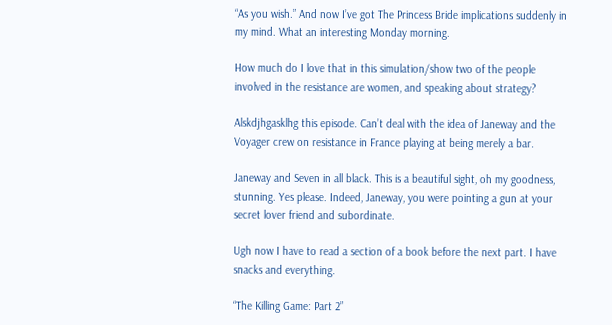“As you wish.” And now I’ve got The Princess Bride implications suddenly in my mind. What an interesting Monday morning.

How much do I love that in this simulation/show two of the people involved in the resistance are women, and speaking about strategy?

Alskdjhgasklhg this episode. Can’t deal with the idea of Janeway and the Voyager crew on resistance in France playing at being merely a bar.

Janeway and Seven in all black. This is a beautiful sight, oh my goodness, stunning. Yes please. Indeed, Janeway, you were pointing a gun at your secret lover friend and subordinate.

Ugh now I have to read a section of a book before the next part. I have snacks and everything.

“The Killing Game: Part 2”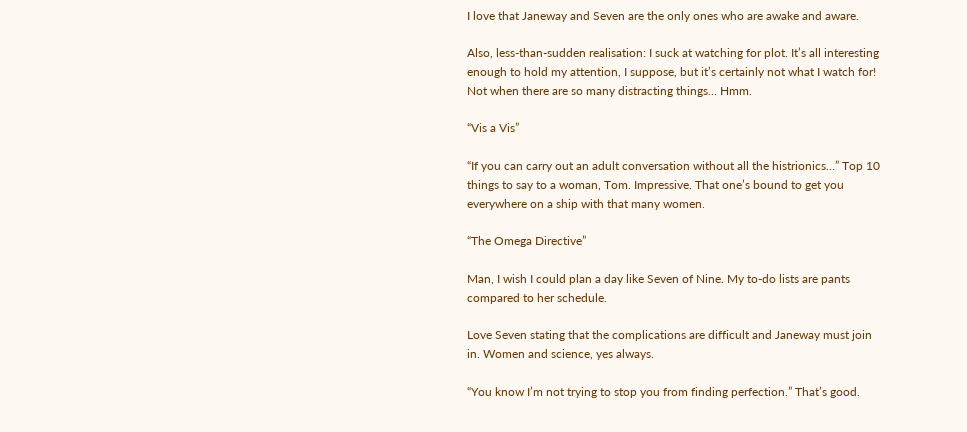I love that Janeway and Seven are the only ones who are awake and aware.

Also, less-than-sudden realisation: I suck at watching for plot. It’s all interesting enough to hold my attention, I suppose, but it’s certainly not what I watch for! Not when there are so many distracting things… Hmm.

“Vis a Vis”

“If you can carry out an adult conversation without all the histrionics…” Top 10 things to say to a woman, Tom. Impressive. That one’s bound to get you everywhere on a ship with that many women.

“The Omega Directive”

Man, I wish I could plan a day like Seven of Nine. My to-do lists are pants compared to her schedule.

Love Seven stating that the complications are difficult and Janeway must join in. Women and science, yes always.

“You know I’m not trying to stop you from finding perfection.” That’s good.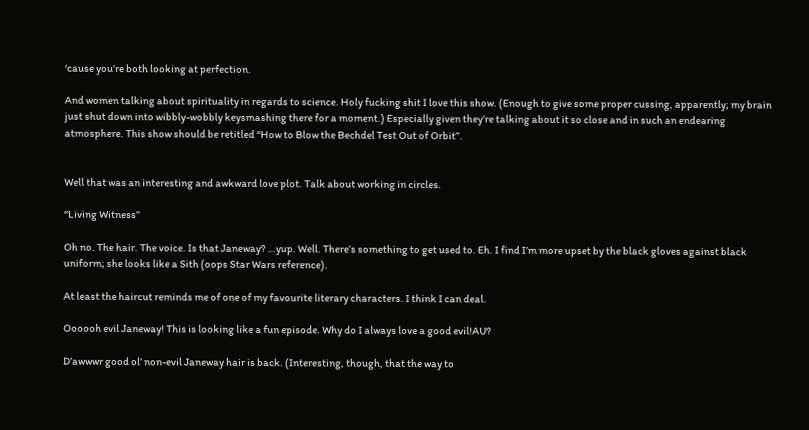‘cause you’re both looking at perfection.

And women talking about spirituality in regards to science. Holy fucking shit I love this show. (Enough to give some proper cussing, apparently; my brain just shut down into wibbly-wobbly keysmashing there for a moment.) Especially given they’re talking about it so close and in such an endearing atmosphere. This show should be retitled “How to Blow the Bechdel Test Out of Orbit”.


Well that was an interesting and awkward love plot. Talk about working in circles.

“Living Witness”

Oh no. The hair. The voice. Is that Janeway? …yup. Well. There’s something to get used to. Eh. I find I’m more upset by the black gloves against black uniform; she looks like a Sith (oops Star Wars reference).

At least the haircut reminds me of one of my favourite literary characters. I think I can deal.

Oooooh evil Janeway! This is looking like a fun episode. Why do I always love a good evil!AU?

D’awwwr good ol’ non-evil Janeway hair is back. (Interesting, though, that the way to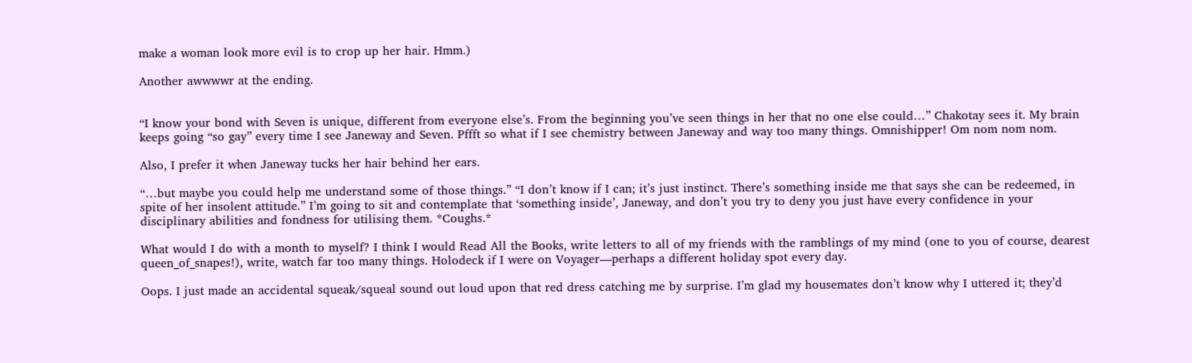make a woman look more evil is to crop up her hair. Hmm.)

Another awwwwr at the ending.


“I know your bond with Seven is unique, different from everyone else’s. From the beginning you’ve seen things in her that no one else could…” Chakotay sees it. My brain keeps going “so gay” every time I see Janeway and Seven. Pffft so what if I see chemistry between Janeway and way too many things. Omnishipper! Om nom nom nom.

Also, I prefer it when Janeway tucks her hair behind her ears.

“…but maybe you could help me understand some of those things.” “I don’t know if I can; it’s just instinct. There’s something inside me that says she can be redeemed, in spite of her insolent attitude.” I’m going to sit and contemplate that ‘something inside’, Janeway, and don’t you try to deny you just have every confidence in your disciplinary abilities and fondness for utilising them. *Coughs.*

What would I do with a month to myself? I think I would Read All the Books, write letters to all of my friends with the ramblings of my mind (one to you of course, dearest queen_of_snapes!), write, watch far too many things. Holodeck if I were on Voyager—perhaps a different holiday spot every day.

Oops. I just made an accidental squeak/squeal sound out loud upon that red dress catching me by surprise. I’m glad my housemates don’t know why I uttered it; they’d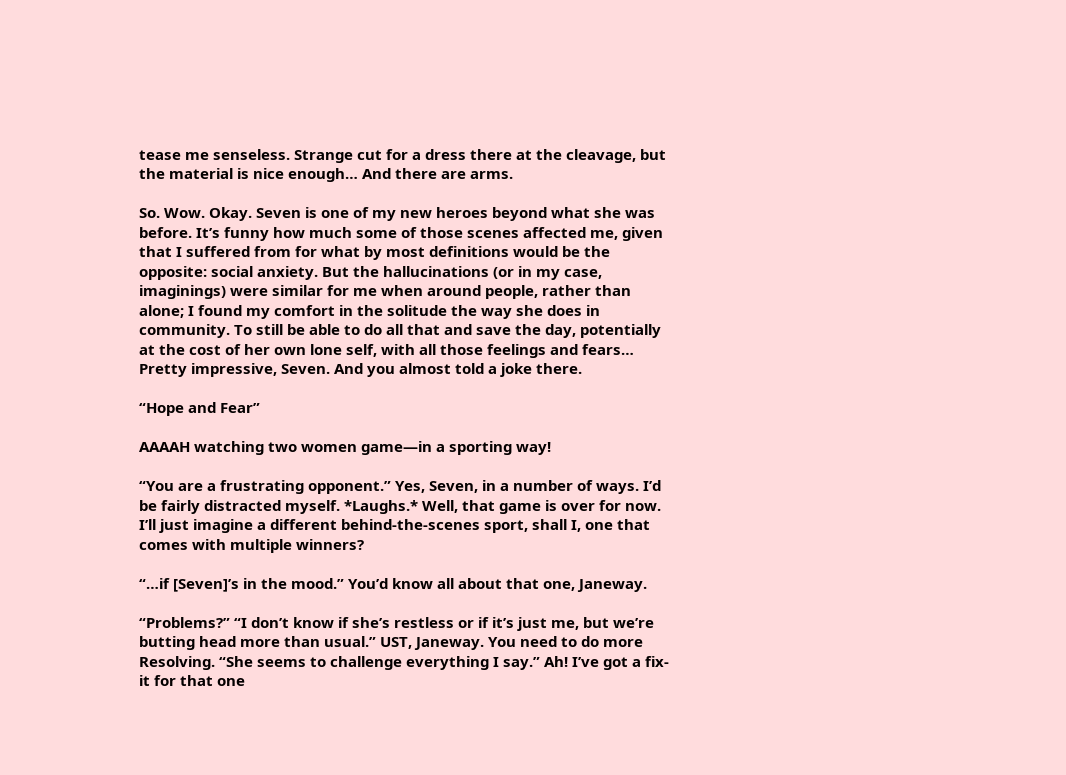tease me senseless. Strange cut for a dress there at the cleavage, but the material is nice enough… And there are arms.

So. Wow. Okay. Seven is one of my new heroes beyond what she was before. It’s funny how much some of those scenes affected me, given that I suffered from for what by most definitions would be the opposite: social anxiety. But the hallucinations (or in my case, imaginings) were similar for me when around people, rather than alone; I found my comfort in the solitude the way she does in community. To still be able to do all that and save the day, potentially at the cost of her own lone self, with all those feelings and fears… Pretty impressive, Seven. And you almost told a joke there.

“Hope and Fear”

AAAAH watching two women game—in a sporting way!

“You are a frustrating opponent.” Yes, Seven, in a number of ways. I’d be fairly distracted myself. *Laughs.* Well, that game is over for now. I’ll just imagine a different behind-the-scenes sport, shall I, one that comes with multiple winners?

“…if [Seven]’s in the mood.” You’d know all about that one, Janeway.

“Problems?” “I don’t know if she’s restless or if it’s just me, but we’re butting head more than usual.” UST, Janeway. You need to do more Resolving. “She seems to challenge everything I say.” Ah! I’ve got a fix-it for that one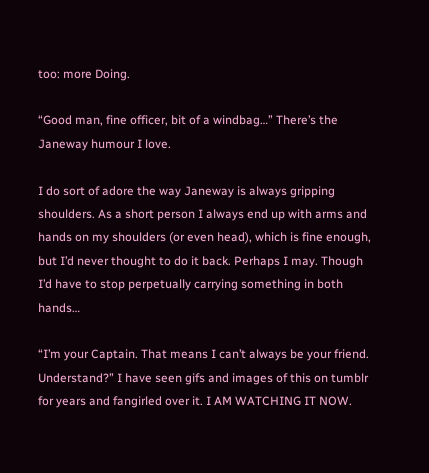too: more Doing.

“Good man, fine officer, bit of a windbag…” There’s the Janeway humour I love.

I do sort of adore the way Janeway is always gripping shoulders. As a short person I always end up with arms and hands on my shoulders (or even head), which is fine enough, but I’d never thought to do it back. Perhaps I may. Though I’d have to stop perpetually carrying something in both hands…

“I’m your Captain. That means I can’t always be your friend. Understand?” I have seen gifs and images of this on tumblr for years and fangirled over it. I AM WATCHING IT NOW.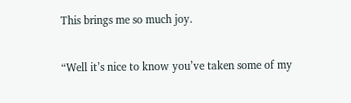This brings me so much joy.

“Well it’s nice to know you’ve taken some of my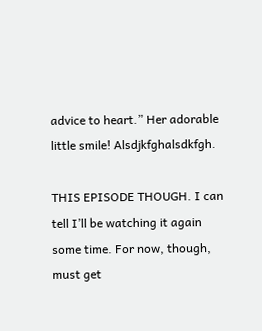advice to heart.” Her adorable little smile! Alsdjkfghalsdkfgh.

THIS EPISODE THOUGH. I can tell I’ll be watching it again some time. For now, though, must get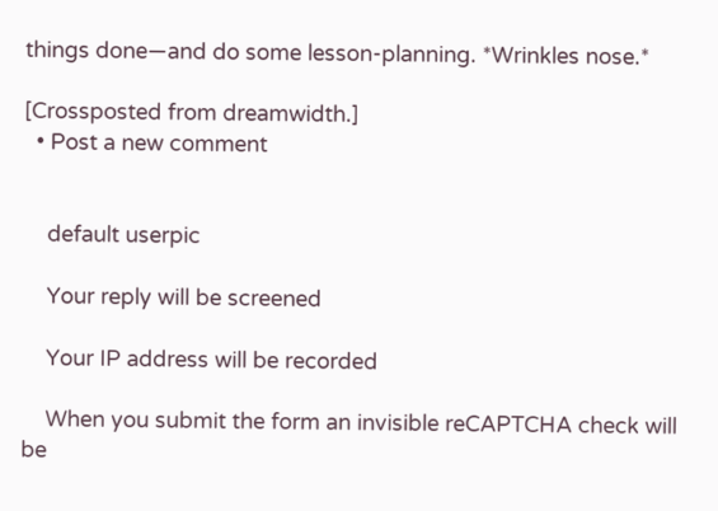things done—and do some lesson-planning. *Wrinkles nose.*

[Crossposted from dreamwidth.]
  • Post a new comment


    default userpic

    Your reply will be screened

    Your IP address will be recorded

    When you submit the form an invisible reCAPTCHA check will be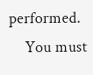performed.
    You must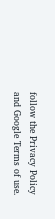follow the Privacy Policy and Google Terms of use.